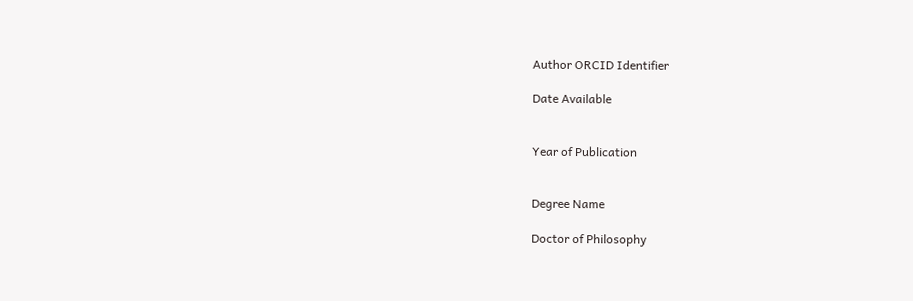Author ORCID Identifier

Date Available


Year of Publication


Degree Name

Doctor of Philosophy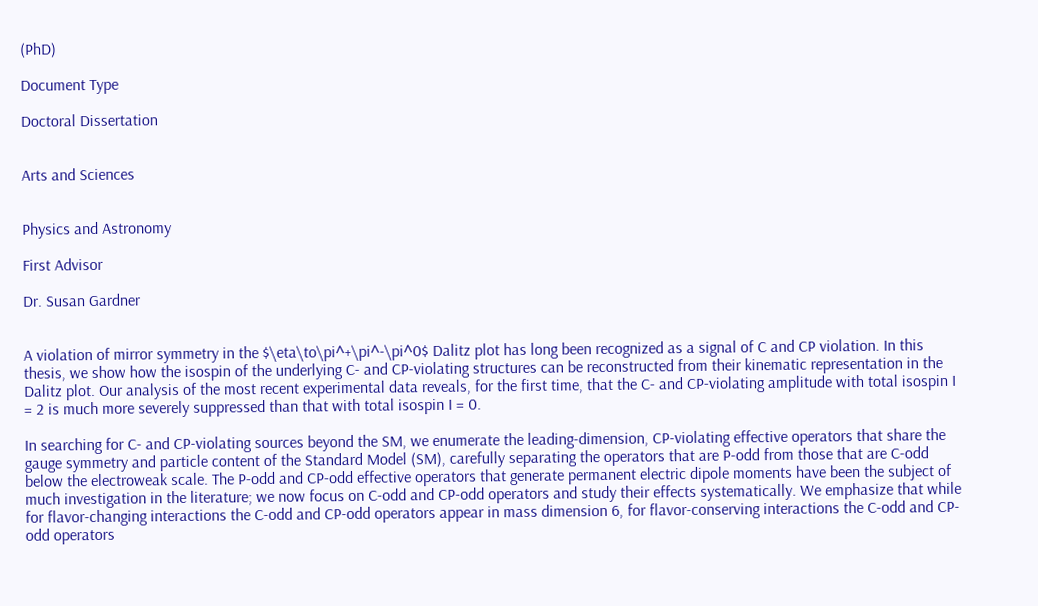(PhD)

Document Type

Doctoral Dissertation


Arts and Sciences


Physics and Astronomy

First Advisor

Dr. Susan Gardner


A violation of mirror symmetry in the $\eta\to\pi^+\pi^-\pi^0$ Dalitz plot has long been recognized as a signal of C and CP violation. In this thesis, we show how the isospin of the underlying C- and CP-violating structures can be reconstructed from their kinematic representation in the Dalitz plot. Our analysis of the most recent experimental data reveals, for the first time, that the C- and CP-violating amplitude with total isospin I = 2 is much more severely suppressed than that with total isospin I = 0.

In searching for C- and CP-violating sources beyond the SM, we enumerate the leading-dimension, CP-violating effective operators that share the gauge symmetry and particle content of the Standard Model (SM), carefully separating the operators that are P-odd from those that are C-odd below the electroweak scale. The P-odd and CP-odd effective operators that generate permanent electric dipole moments have been the subject of much investigation in the literature; we now focus on C-odd and CP-odd operators and study their effects systematically. We emphasize that while for flavor-changing interactions the C-odd and CP-odd operators appear in mass dimension 6, for flavor-conserving interactions the C-odd and CP-odd operators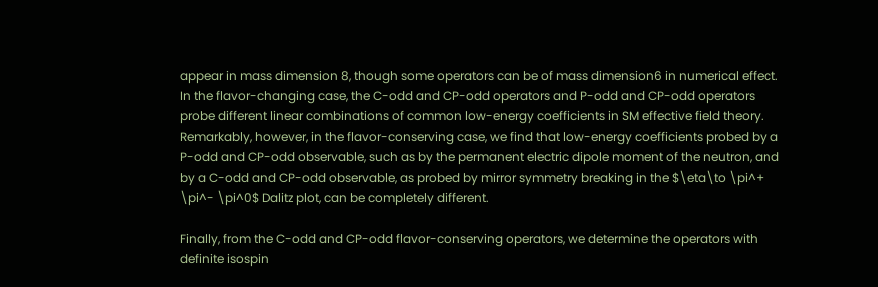appear in mass dimension 8, though some operators can be of mass dimension6 in numerical effect. In the flavor-changing case, the C-odd and CP-odd operators and P-odd and CP-odd operators probe different linear combinations of common low-energy coefficients in SM effective field theory. Remarkably, however, in the flavor-conserving case, we find that low-energy coefficients probed by a P-odd and CP-odd observable, such as by the permanent electric dipole moment of the neutron, and by a C-odd and CP-odd observable, as probed by mirror symmetry breaking in the $\eta\to \pi^+ \pi^- \pi^0$ Dalitz plot, can be completely different.

Finally, from the C-odd and CP-odd flavor-conserving operators, we determine the operators with definite isospin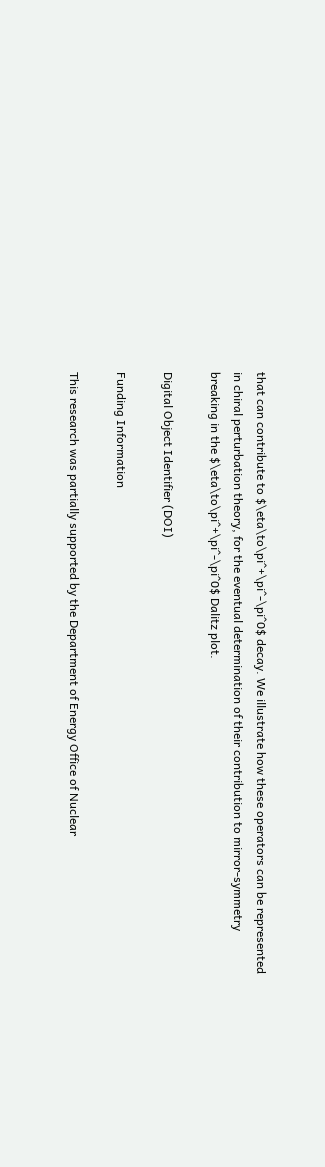that can contribute to $\eta\to\pi^+\pi^-\pi^0$ decay. We illustrate how these operators can be represented in chiral perturbation theory, for the eventual determination of their contribution to mirror-symmetry breaking in the $\eta\to\pi^+\pi^-\pi^0$ Dalitz plot.

Digital Object Identifier (DOI)

Funding Information

This research was partially supported by the Department of Energy Office of Nuclear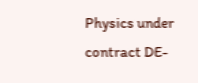Physics under contract DE-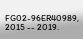FG02-96ER40989, 2015 -- 2019.